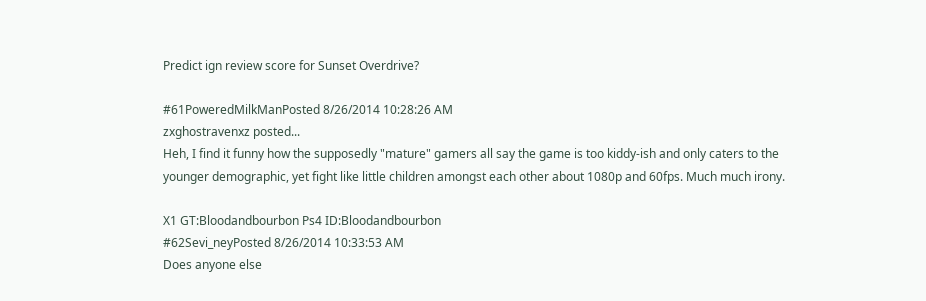Predict ign review score for Sunset Overdrive?

#61PoweredMilkManPosted 8/26/2014 10:28:26 AM
zxghostravenxz posted...
Heh, I find it funny how the supposedly "mature" gamers all say the game is too kiddy-ish and only caters to the younger demographic, yet fight like little children amongst each other about 1080p and 60fps. Much much irony.

X1 GT:Bloodandbourbon Ps4 ID:Bloodandbourbon
#62Sevi_neyPosted 8/26/2014 10:33:53 AM
Does anyone else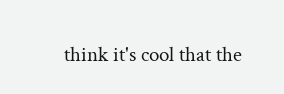think it's cool that the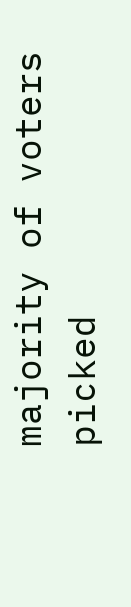majority of voters picked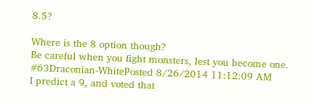8.5?

Where is the 8 option though?
Be careful when you fight monsters, lest you become one.
#63Draconian-WhitePosted 8/26/2014 11:12:09 AM
I predict a 9, and voted that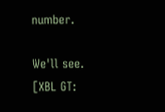number.

We'll see.
[XBL GT: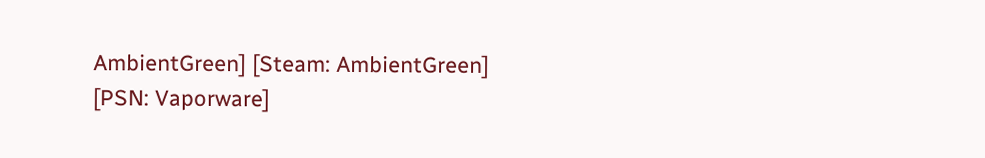AmbientGreen] [Steam: AmbientGreen]
[PSN: Vaporware]